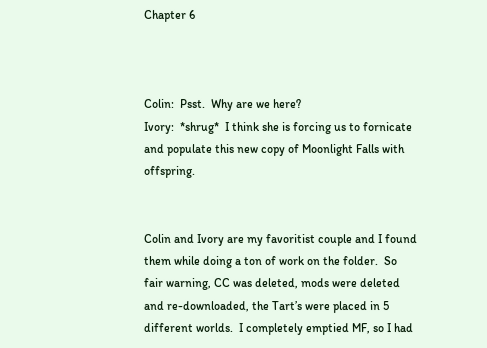Chapter 6



Colin:  Psst.  Why are we here?
Ivory:  *shrug*  I think she is forcing us to fornicate and populate this new copy of Moonlight Falls with offspring.


Colin and Ivory are my favoritist couple and I found them while doing a ton of work on the folder.  So fair warning, CC was deleted, mods were deleted and re-downloaded, the Tart’s were placed in 5 different worlds.  I completely emptied MF, so I had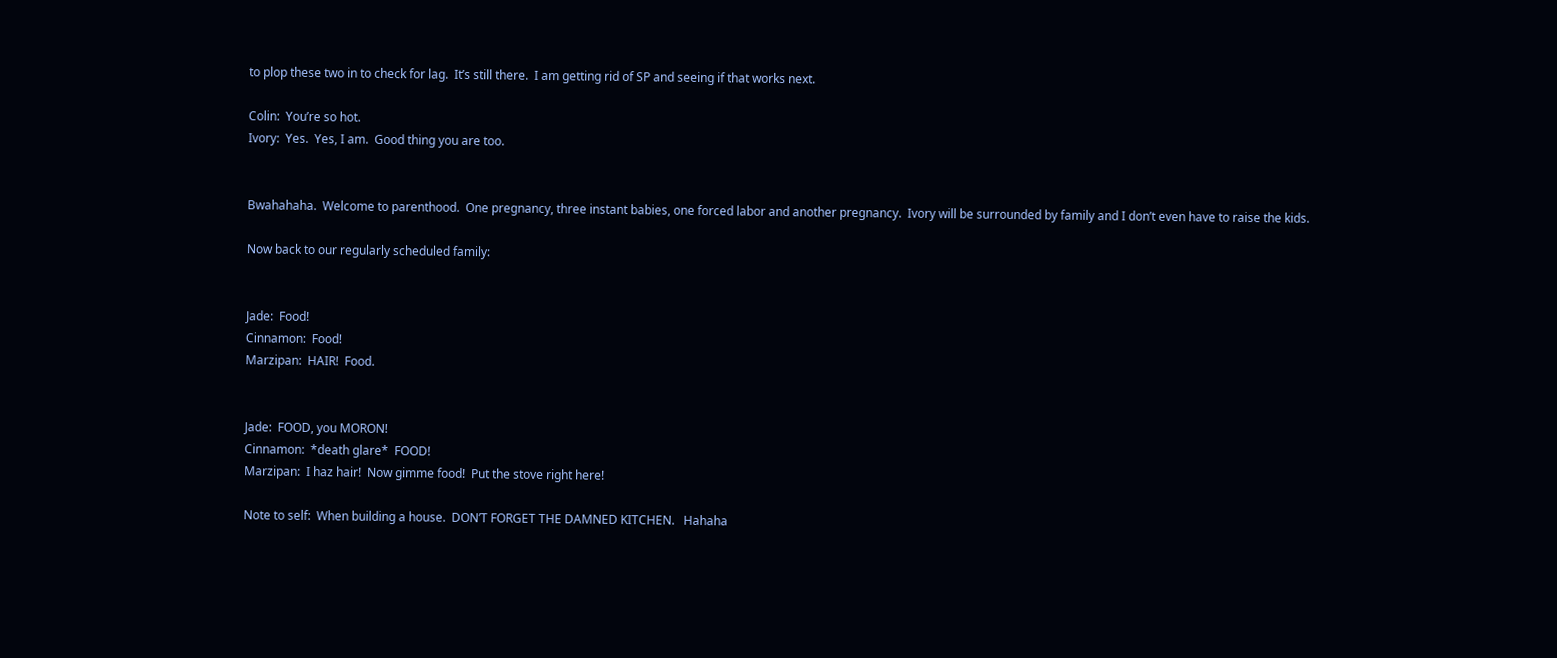to plop these two in to check for lag.  It’s still there.  I am getting rid of SP and seeing if that works next.

Colin:  You’re so hot.
Ivory:  Yes.  Yes, I am.  Good thing you are too.


Bwahahaha.  Welcome to parenthood.  One pregnancy, three instant babies, one forced labor and another pregnancy.  Ivory will be surrounded by family and I don’t even have to raise the kids.

Now back to our regularly scheduled family:


Jade:  Food!
Cinnamon:  Food!
Marzipan:  HAIR!  Food.


Jade:  FOOD, you MORON!
Cinnamon:  *death glare*  FOOD!
Marzipan:  I haz hair!  Now gimme food!  Put the stove right here!

Note to self:  When building a house.  DON’T FORGET THE DAMNED KITCHEN.   Hahaha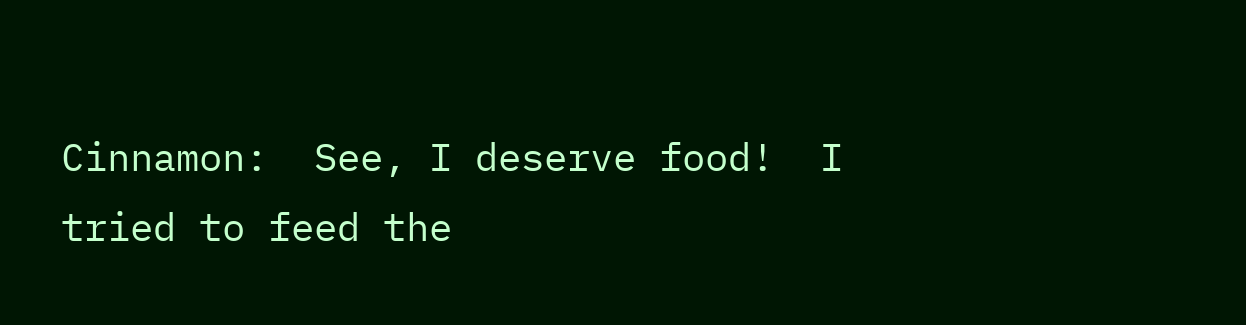Cinnamon:  See, I deserve food!  I tried to feed the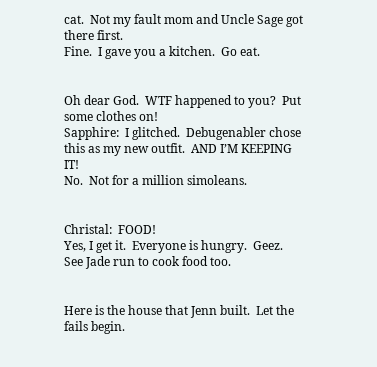cat.  Not my fault mom and Uncle Sage got there first.
Fine.  I gave you a kitchen.  Go eat.


Oh dear God.  WTF happened to you?  Put some clothes on!
Sapphire:  I glitched.  Debugenabler chose this as my new outfit.  AND I’M KEEPING IT!
No.  Not for a million simoleans.


Christal:  FOOD!
Yes, I get it.  Everyone is hungry.  Geez.  See Jade run to cook food too.


Here is the house that Jenn built.  Let the fails begin.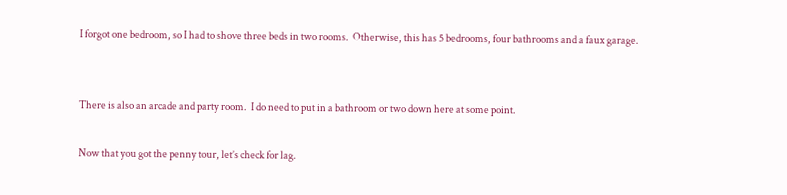I forgot one bedroom, so I had to shove three beds in two rooms.  Otherwise, this has 5 bedrooms, four bathrooms and a faux garage.


There is also an arcade and party room.  I do need to put in a bathroom or two down here at some point.

Now that you got the penny tour, let’s check for lag.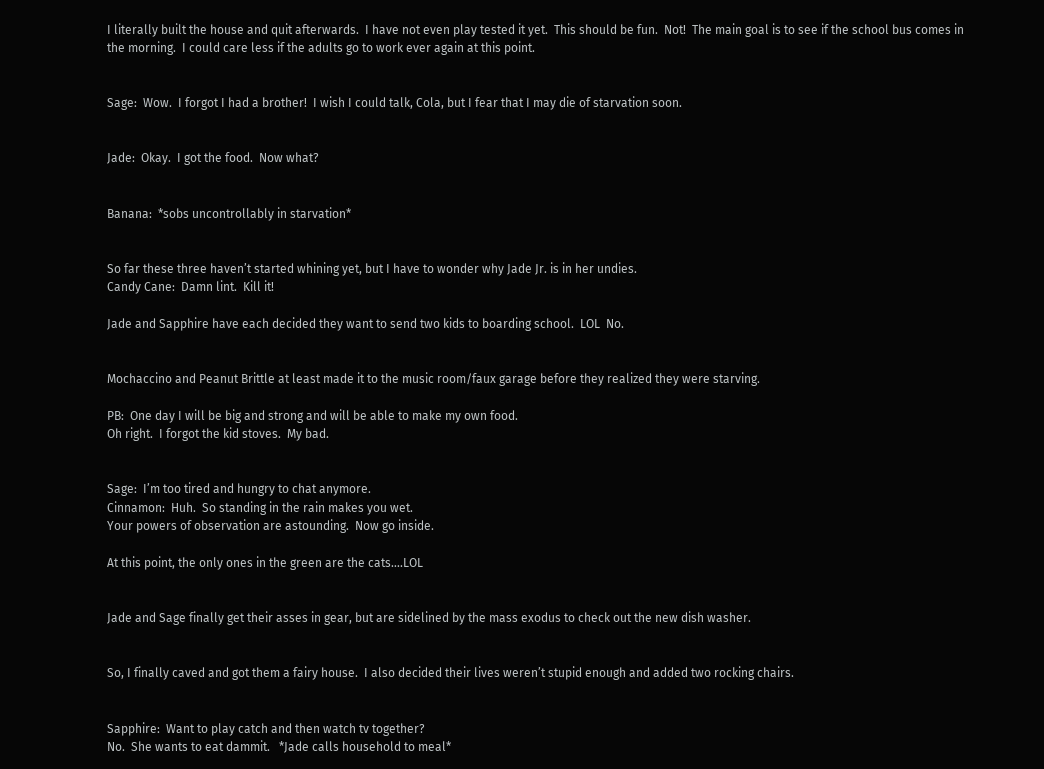I literally built the house and quit afterwards.  I have not even play tested it yet.  This should be fun.  Not!  The main goal is to see if the school bus comes in the morning.  I could care less if the adults go to work ever again at this point.


Sage:  Wow.  I forgot I had a brother!  I wish I could talk, Cola, but I fear that I may die of starvation soon.


Jade:  Okay.  I got the food.  Now what?


Banana:  *sobs uncontrollably in starvation*


So far these three haven’t started whining yet, but I have to wonder why Jade Jr. is in her undies.
Candy Cane:  Damn lint.  Kill it!

Jade and Sapphire have each decided they want to send two kids to boarding school.  LOL  No.


Mochaccino and Peanut Brittle at least made it to the music room/faux garage before they realized they were starving.

PB:  One day I will be big and strong and will be able to make my own food.
Oh right.  I forgot the kid stoves.  My bad.


Sage:  I’m too tired and hungry to chat anymore.
Cinnamon:  Huh.  So standing in the rain makes you wet.
Your powers of observation are astounding.  Now go inside.

At this point, the only ones in the green are the cats….LOL


Jade and Sage finally get their asses in gear, but are sidelined by the mass exodus to check out the new dish washer.


So, I finally caved and got them a fairy house.  I also decided their lives weren’t stupid enough and added two rocking chairs.


Sapphire:  Want to play catch and then watch tv together?
No.  She wants to eat dammit.   *Jade calls household to meal*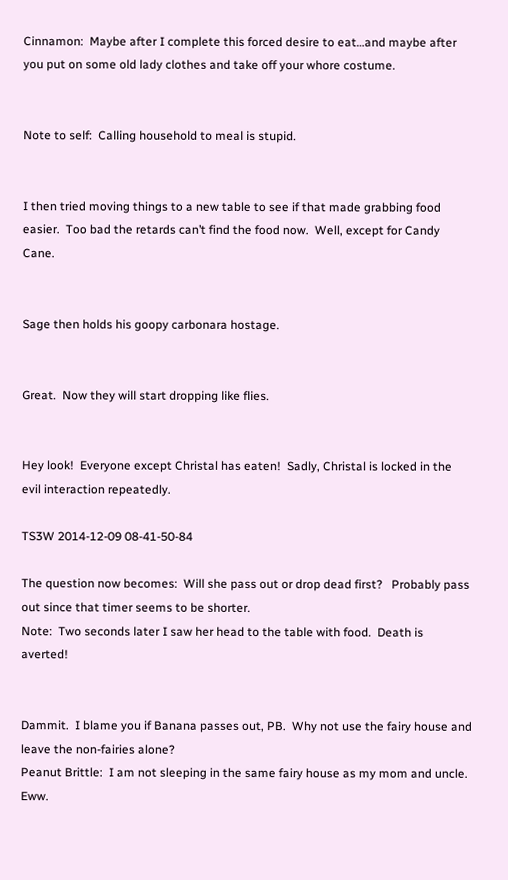Cinnamon:  Maybe after I complete this forced desire to eat…and maybe after you put on some old lady clothes and take off your whore costume.


Note to self:  Calling household to meal is stupid.


I then tried moving things to a new table to see if that made grabbing food easier.  Too bad the retards can’t find the food now.  Well, except for Candy Cane.


Sage then holds his goopy carbonara hostage.


Great.  Now they will start dropping like flies.


Hey look!  Everyone except Christal has eaten!  Sadly, Christal is locked in the evil interaction repeatedly.

TS3W 2014-12-09 08-41-50-84

The question now becomes:  Will she pass out or drop dead first?   Probably pass out since that timer seems to be shorter.
Note:  Two seconds later I saw her head to the table with food.  Death is averted!


Dammit.  I blame you if Banana passes out, PB.  Why not use the fairy house and leave the non-fairies alone?
Peanut Brittle:  I am not sleeping in the same fairy house as my mom and uncle.  Eww.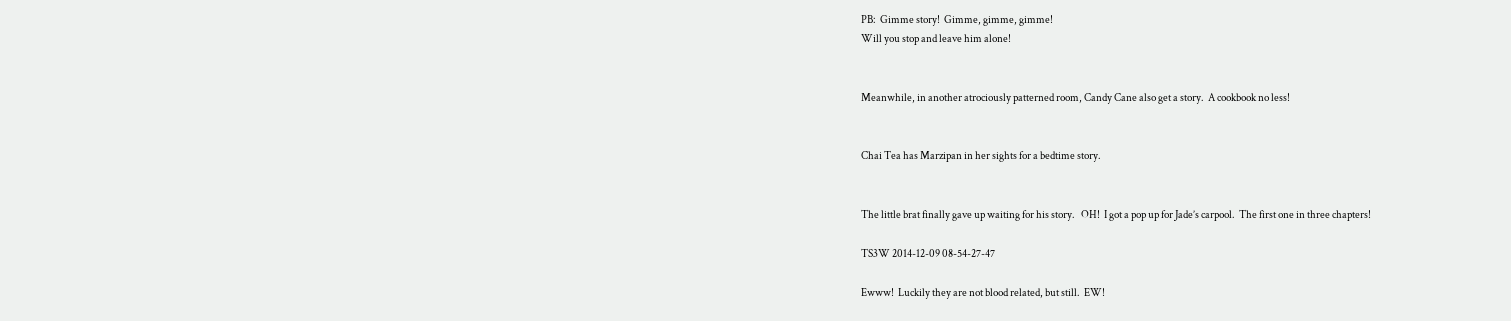PB:  Gimme story!  Gimme, gimme, gimme!
Will you stop and leave him alone!


Meanwhile, in another atrociously patterned room, Candy Cane also get a story.  A cookbook no less!


Chai Tea has Marzipan in her sights for a bedtime story.


The little brat finally gave up waiting for his story.   OH!  I got a pop up for Jade’s carpool.  The first one in three chapters!

TS3W 2014-12-09 08-54-27-47

Ewww!  Luckily they are not blood related, but still.  EW!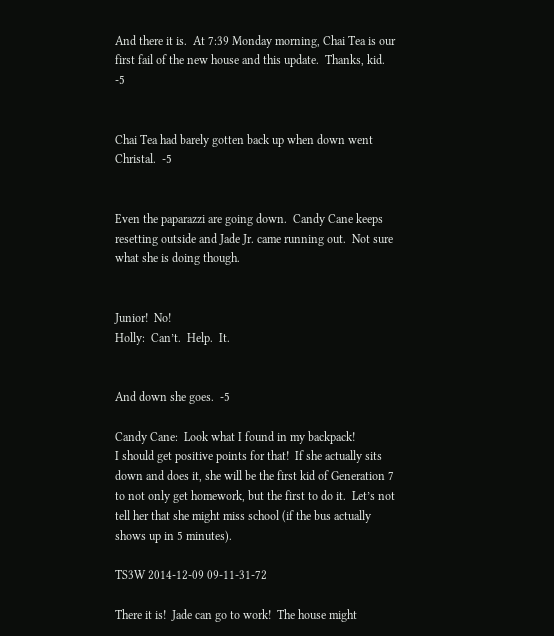And there it is.  At 7:39 Monday morning, Chai Tea is our first fail of the new house and this update.  Thanks, kid.  -5


Chai Tea had barely gotten back up when down went Christal.  -5


Even the paparazzi are going down.  Candy Cane keeps resetting outside and Jade Jr. came running out.  Not sure what she is doing though.


Junior!  No!
Holly:  Can’t.  Help.  It.


And down she goes.  -5

Candy Cane:  Look what I found in my backpack!
I should get positive points for that!  If she actually sits down and does it, she will be the first kid of Generation 7 to not only get homework, but the first to do it.  Let’s not tell her that she might miss school (if the bus actually shows up in 5 minutes).

TS3W 2014-12-09 09-11-31-72

There it is!  Jade can go to work!  The house might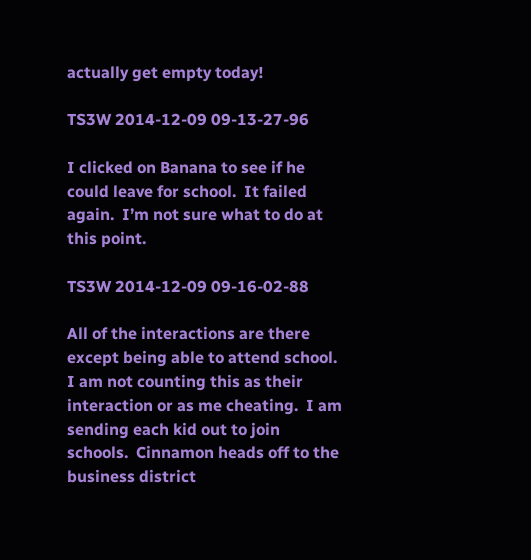actually get empty today!

TS3W 2014-12-09 09-13-27-96

I clicked on Banana to see if he could leave for school.  It failed again.  I’m not sure what to do at this point.

TS3W 2014-12-09 09-16-02-88

All of the interactions are there except being able to attend school.  I am not counting this as their interaction or as me cheating.  I am sending each kid out to join schools.  Cinnamon heads off to the business district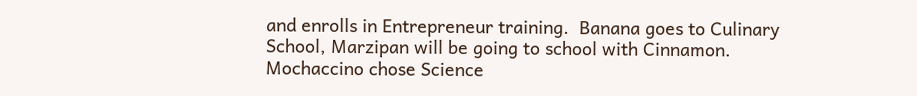and enrolls in Entrepreneur training.  Banana goes to Culinary School, Marzipan will be going to school with Cinnamon.  Mochaccino chose Science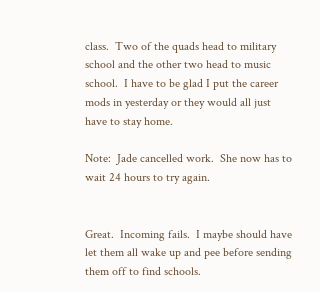class.  Two of the quads head to military school and the other two head to music school.  I have to be glad I put the career mods in yesterday or they would all just have to stay home.

Note:  Jade cancelled work.  She now has to wait 24 hours to try again.


Great.  Incoming fails.  I maybe should have let them all wake up and pee before sending them off to find schools.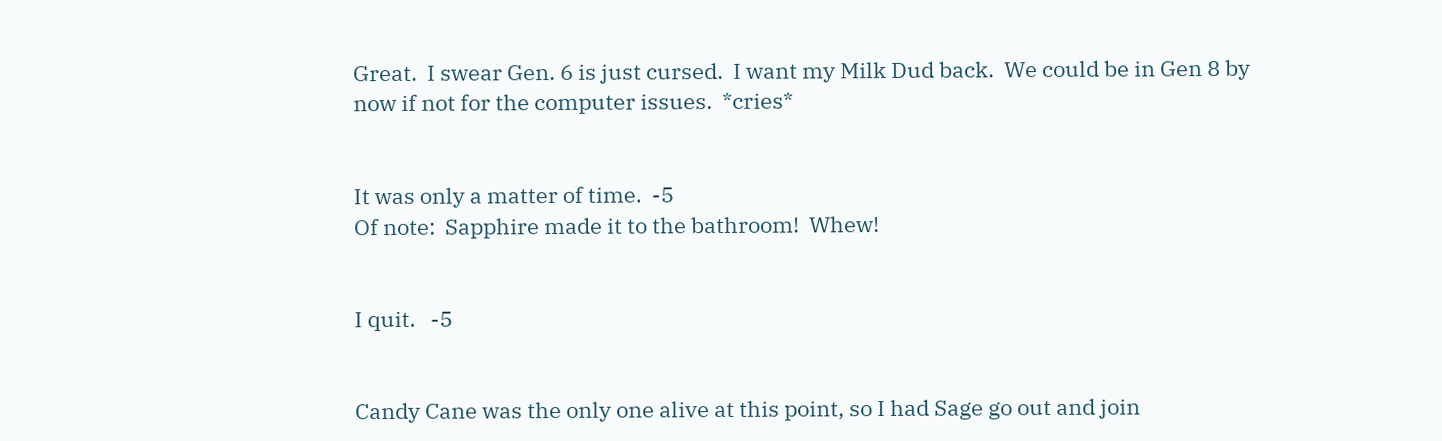Great.  I swear Gen. 6 is just cursed.  I want my Milk Dud back.  We could be in Gen 8 by now if not for the computer issues.  *cries*


It was only a matter of time.  -5
Of note:  Sapphire made it to the bathroom!  Whew!


I quit.   -5


Candy Cane was the only one alive at this point, so I had Sage go out and join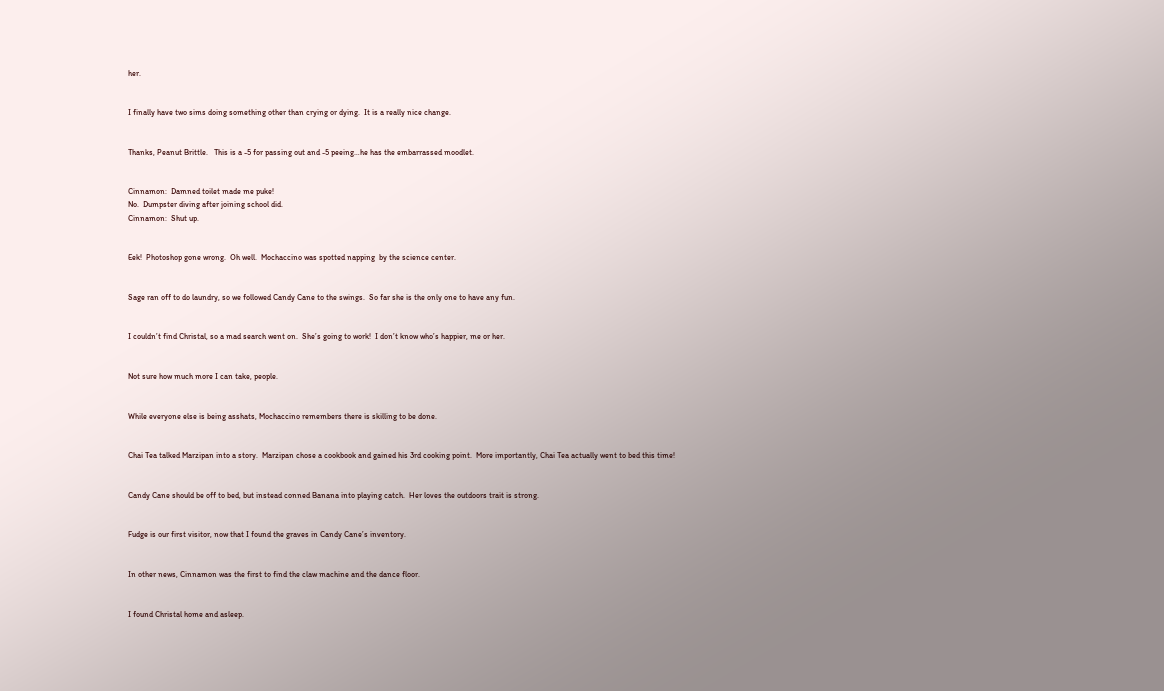her.


I finally have two sims doing something other than crying or dying.  It is a really nice change.


Thanks, Peanut Brittle.   This is a -5 for passing out and -5 peeing…he has the embarrassed moodlet.


Cinnamon:  Damned toilet made me puke!
No.  Dumpster diving after joining school did.
Cinnamon:  Shut up.


Eek!  Photoshop gone wrong.  Oh well.  Mochaccino was spotted napping  by the science center.


Sage ran off to do laundry, so we followed Candy Cane to the swings.  So far she is the only one to have any fun.


I couldn’t find Christal, so a mad search went on.  She’s going to work!  I don’t know who’s happier, me or her.


Not sure how much more I can take, people.


While everyone else is being asshats, Mochaccino remembers there is skilling to be done.


Chai Tea talked Marzipan into a story.  Marzipan chose a cookbook and gained his 3rd cooking point.  More importantly, Chai Tea actually went to bed this time!


Candy Cane should be off to bed, but instead conned Banana into playing catch.  Her loves the outdoors trait is strong.


Fudge is our first visitor, now that I found the graves in Candy Cane’s inventory.


In other news, Cinnamon was the first to find the claw machine and the dance floor.


I found Christal home and asleep.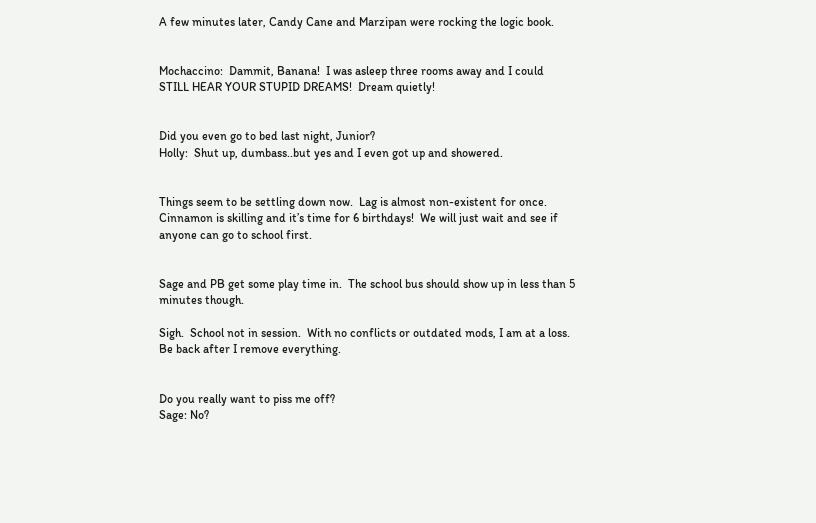A few minutes later, Candy Cane and Marzipan were rocking the logic book.


Mochaccino:  Dammit, Banana!  I was asleep three rooms away and I could STILL HEAR YOUR STUPID DREAMS!  Dream quietly!


Did you even go to bed last night, Junior?
Holly:  Shut up, dumbass..but yes and I even got up and showered.


Things seem to be settling down now.  Lag is almost non-existent for once.  Cinnamon is skilling and it’s time for 6 birthdays!  We will just wait and see if anyone can go to school first.


Sage and PB get some play time in.  The school bus should show up in less than 5 minutes though.

Sigh.  School not in session.  With no conflicts or outdated mods, I am at a loss.  Be back after I remove everything.


Do you really want to piss me off?
Sage: No?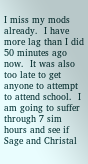I miss my mods already.  I have more lag than I did 50 minutes ago now.  It was also too late to get anyone to attempt to attend school.  I am going to suffer through 7 sim hours and see if Sage and Christal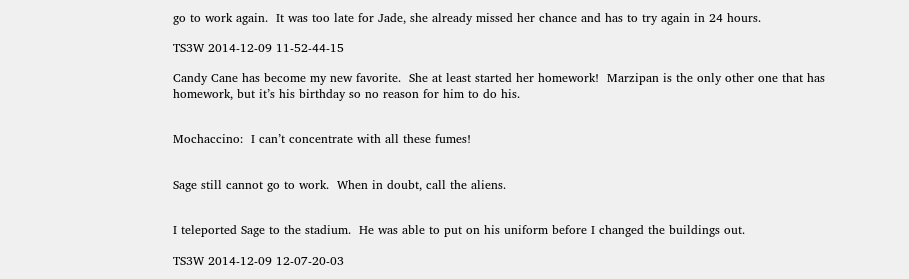go to work again.  It was too late for Jade, she already missed her chance and has to try again in 24 hours.

TS3W 2014-12-09 11-52-44-15

Candy Cane has become my new favorite.  She at least started her homework!  Marzipan is the only other one that has homework, but it’s his birthday so no reason for him to do his.


Mochaccino:  I can’t concentrate with all these fumes!


Sage still cannot go to work.  When in doubt, call the aliens.


I teleported Sage to the stadium.  He was able to put on his uniform before I changed the buildings out.

TS3W 2014-12-09 12-07-20-03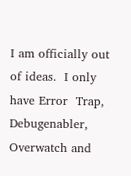I am officially out of ideas.  I only have Error  Trap, Debugenabler, Overwatch and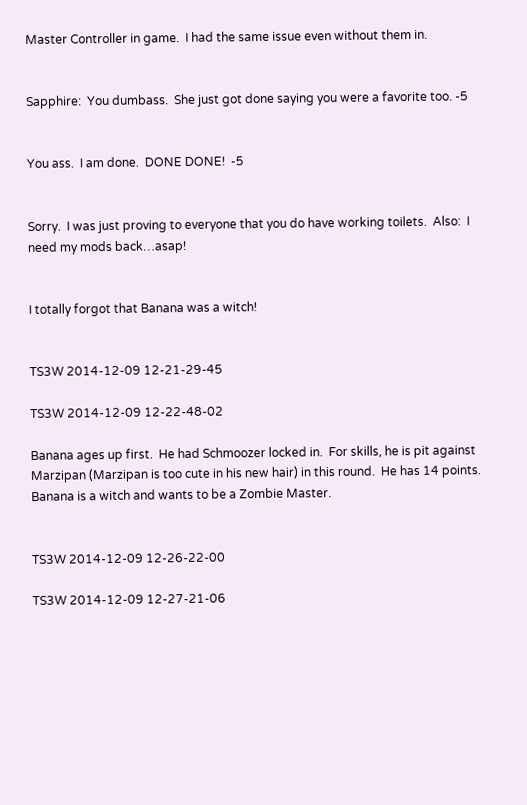Master Controller in game.  I had the same issue even without them in.


Sapphire:  You dumbass.  She just got done saying you were a favorite too. -5


You ass.  I am done.  DONE DONE!  -5


Sorry.  I was just proving to everyone that you do have working toilets.  Also:  I need my mods back…asap!


I totally forgot that Banana was a witch!


TS3W 2014-12-09 12-21-29-45

TS3W 2014-12-09 12-22-48-02

Banana ages up first.  He had Schmoozer locked in.  For skills, he is pit against Marzipan (Marzipan is too cute in his new hair) in this round.  He has 14 points.
Banana is a witch and wants to be a Zombie Master.


TS3W 2014-12-09 12-26-22-00

TS3W 2014-12-09 12-27-21-06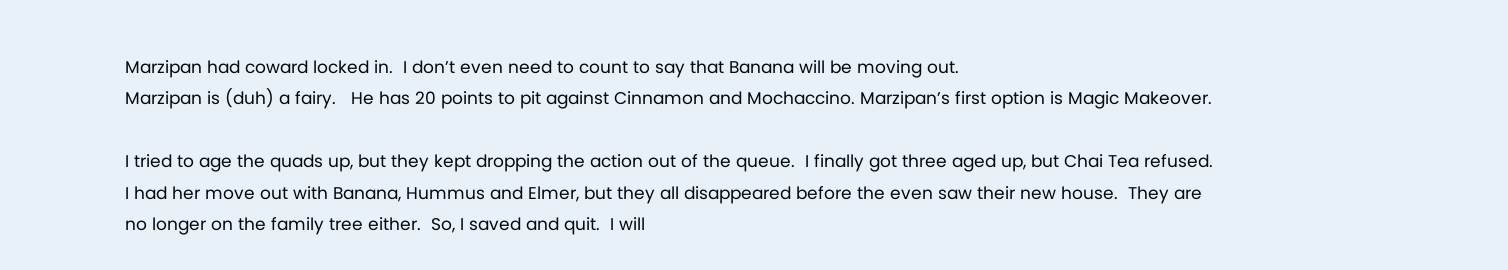Marzipan had coward locked in.  I don’t even need to count to say that Banana will be moving out.
Marzipan is (duh) a fairy.   He has 20 points to pit against Cinnamon and Mochaccino. Marzipan’s first option is Magic Makeover.

I tried to age the quads up, but they kept dropping the action out of the queue.  I finally got three aged up, but Chai Tea refused.  I had her move out with Banana, Hummus and Elmer, but they all disappeared before the even saw their new house.  They are no longer on the family tree either.  So, I saved and quit.  I will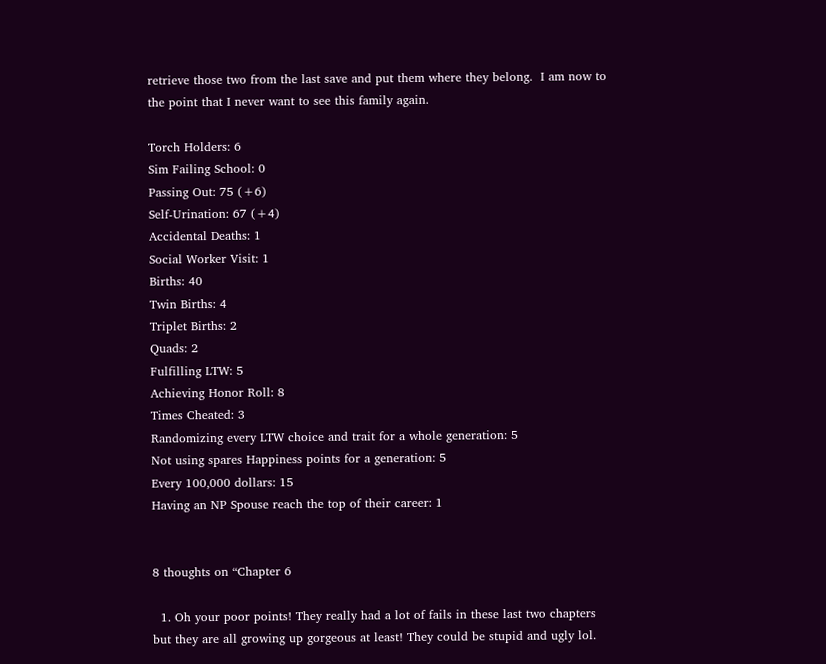retrieve those two from the last save and put them where they belong.  I am now to the point that I never want to see this family again.

Torch Holders: 6
Sim Failing School: 0
Passing Out: 75 (+6)
Self-Urination: 67 (+4)
Accidental Deaths: 1
Social Worker Visit: 1
Births: 40
Twin Births: 4
Triplet Births: 2
Quads: 2
Fulfilling LTW: 5
Achieving Honor Roll: 8
Times Cheated: 3
Randomizing every LTW choice and trait for a whole generation: 5
Not using spares Happiness points for a generation: 5
Every 100,000 dollars: 15
Having an NP Spouse reach the top of their career: 1


8 thoughts on “Chapter 6

  1. Oh your poor points! They really had a lot of fails in these last two chapters but they are all growing up gorgeous at least! They could be stupid and ugly lol.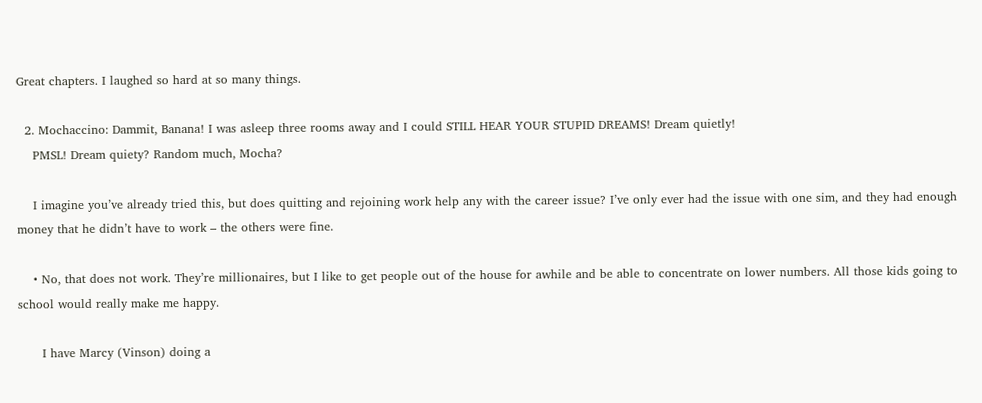Great chapters. I laughed so hard at so many things.

  2. Mochaccino: Dammit, Banana! I was asleep three rooms away and I could STILL HEAR YOUR STUPID DREAMS! Dream quietly!
    PMSL! Dream quiety? Random much, Mocha?

    I imagine you’ve already tried this, but does quitting and rejoining work help any with the career issue? I’ve only ever had the issue with one sim, and they had enough money that he didn’t have to work – the others were fine.

    • No, that does not work. They’re millionaires, but I like to get people out of the house for awhile and be able to concentrate on lower numbers. All those kids going to school would really make me happy.

      I have Marcy (Vinson) doing a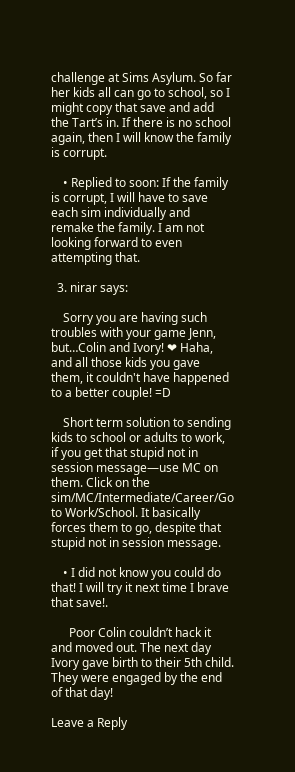challenge at Sims Asylum. So far her kids all can go to school, so I might copy that save and add the Tart’s in. If there is no school again, then I will know the family is corrupt.

    • Replied to soon: If the family is corrupt, I will have to save each sim individually and remake the family. I am not looking forward to even attempting that.

  3. nirar says:

    Sorry you are having such troubles with your game Jenn, but…Colin and Ivory! ❤ Haha, and all those kids you gave them, it couldn't have happened to a better couple! =D

    Short term solution to sending kids to school or adults to work, if you get that stupid not in session message—use MC on them. Click on the sim/MC/Intermediate/Career/Go to Work/School. It basically forces them to go, despite that stupid not in session message.

    • I did not know you could do that! I will try it next time I brave that save!.

      Poor Colin couldn’t hack it and moved out. The next day Ivory gave birth to their 5th child. They were engaged by the end of that day!

Leave a Reply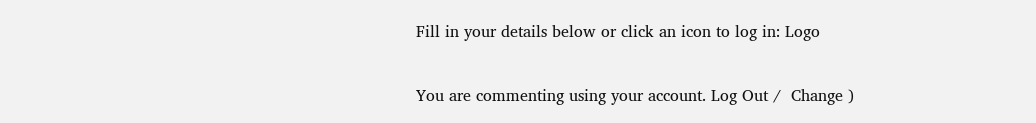Fill in your details below or click an icon to log in: Logo

You are commenting using your account. Log Out /  Change )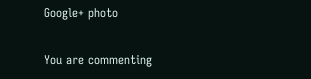Google+ photo

You are commenting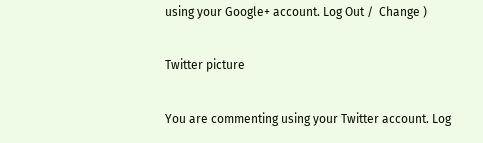using your Google+ account. Log Out /  Change )

Twitter picture

You are commenting using your Twitter account. Log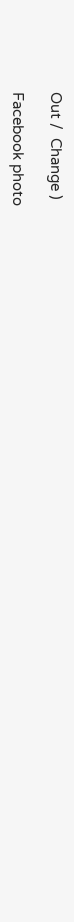Out /  Change )

Facebook photo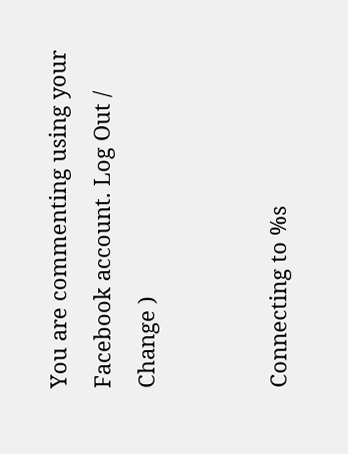You are commenting using your Facebook account. Log Out /  Change )


Connecting to %s